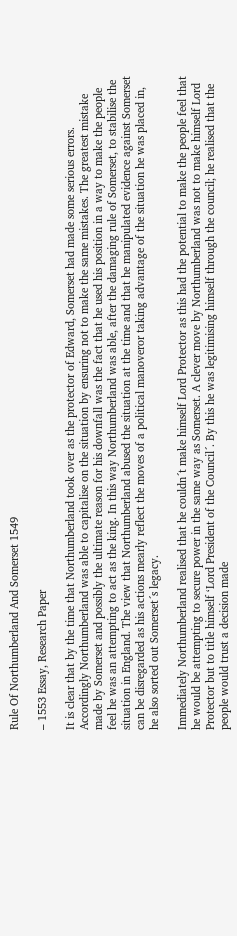Rule Of Northumberland And Somerset 1549

– 1553 Essay, Research Paper

It is clear that by the time that Northumberland took over as the protector of Edward, Somerset had made some serious errors. Accordingly Northumberland was able to capitalise on the situation by ensuring not to make the same mistakes. The greatest mistake made by Somerset and possibly the ultimate reason for his downfall was the fact that he used his position in a way to make the people feel he was an attempting to act as the king. In this way Northumberland was able, after the damaging rule of Somerset, to stabilise the situation in England. The view that Northumberland abused the situation at the time and that he manipulated evidence against Somerset can be disregarded as his actions mearly reflect the moves of a political manoveror taking advantage of the situation he was placed in, he also sorted out Somerset´s legacy.

Immediately Northumberland realised that he couldn´t make himself Lord Protector as this had the potential to make the people feel that he would be attempting to secure power in the same way as Somerset. A clever move by Northumberland was not to make himself Lord Protector but to title himself ‘Lord President of the Council´. By this he was legitimising himself through the council; he realised that the people would trust a decision made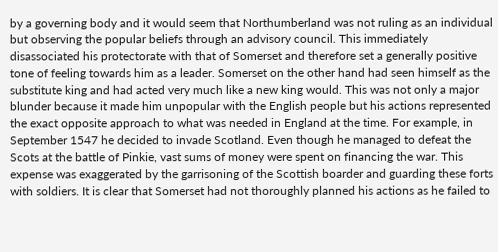by a governing body and it would seem that Northumberland was not ruling as an individual but observing the popular beliefs through an advisory council. This immediately disassociated his protectorate with that of Somerset and therefore set a generally positive tone of feeling towards him as a leader. Somerset on the other hand had seen himself as the substitute king and had acted very much like a new king would. This was not only a major blunder because it made him unpopular with the English people but his actions represented the exact opposite approach to what was needed in England at the time. For example, in September 1547 he decided to invade Scotland. Even though he managed to defeat the Scots at the battle of Pinkie, vast sums of money were spent on financing the war. This expense was exaggerated by the garrisoning of the Scottish boarder and guarding these forts with soldiers. It is clear that Somerset had not thoroughly planned his actions as he failed to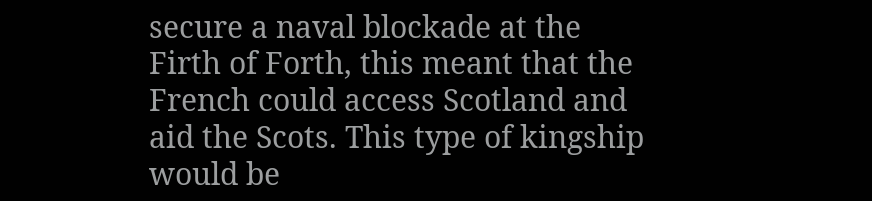secure a naval blockade at the Firth of Forth, this meant that the French could access Scotland and aid the Scots. This type of kingship would be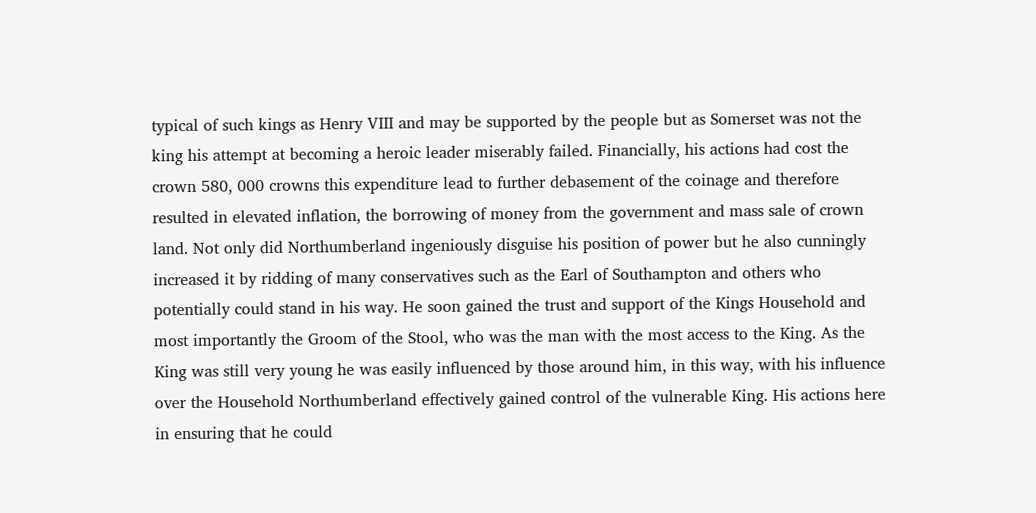typical of such kings as Henry VIII and may be supported by the people but as Somerset was not the king his attempt at becoming a heroic leader miserably failed. Financially, his actions had cost the crown 580, 000 crowns this expenditure lead to further debasement of the coinage and therefore resulted in elevated inflation, the borrowing of money from the government and mass sale of crown land. Not only did Northumberland ingeniously disguise his position of power but he also cunningly increased it by ridding of many conservatives such as the Earl of Southampton and others who potentially could stand in his way. He soon gained the trust and support of the Kings Household and most importantly the Groom of the Stool, who was the man with the most access to the King. As the King was still very young he was easily influenced by those around him, in this way, with his influence over the Household Northumberland effectively gained control of the vulnerable King. His actions here in ensuring that he could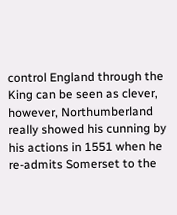control England through the King can be seen as clever, however, Northumberland really showed his cunning by his actions in 1551 when he re-admits Somerset to the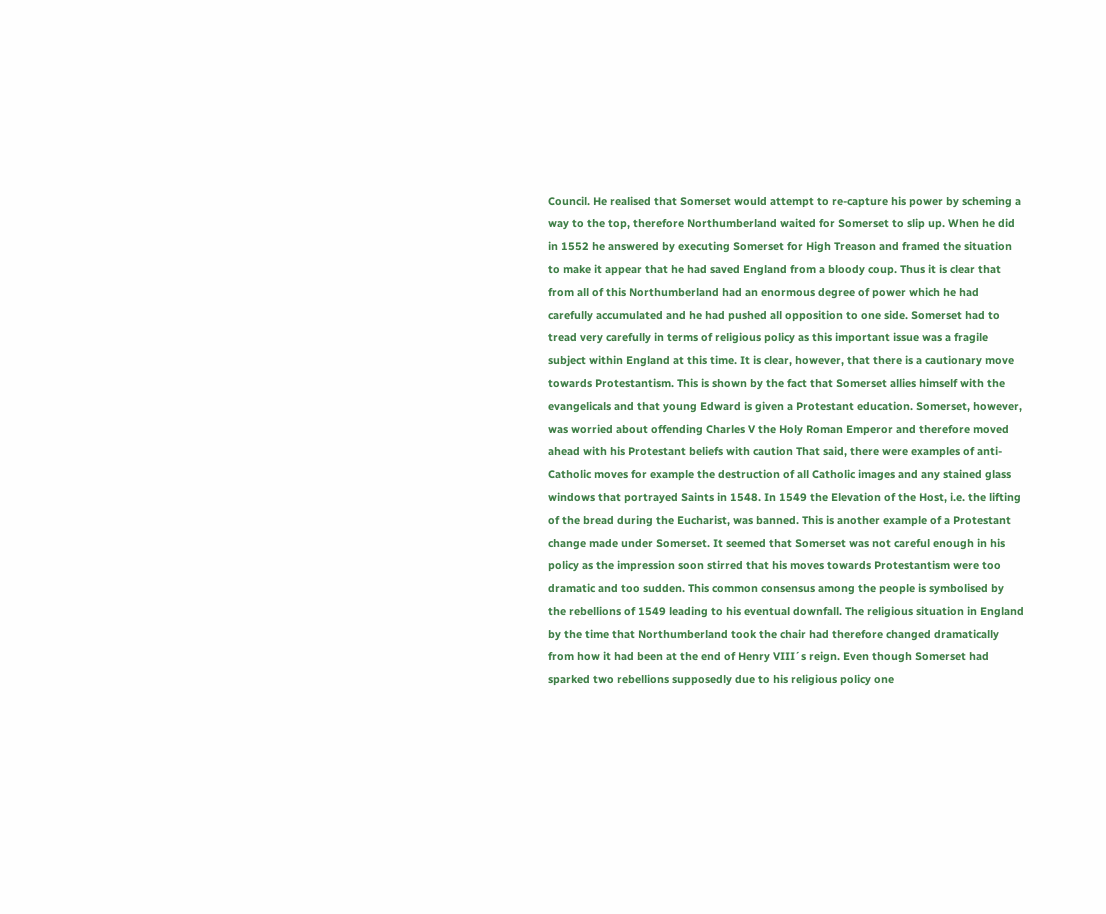Council. He realised that Somerset would attempt to re-capture his power by scheming a way to the top, therefore Northumberland waited for Somerset to slip up. When he did in 1552 he answered by executing Somerset for High Treason and framed the situation to make it appear that he had saved England from a bloody coup. Thus it is clear that from all of this Northumberland had an enormous degree of power which he had carefully accumulated and he had pushed all opposition to one side. Somerset had to tread very carefully in terms of religious policy as this important issue was a fragile subject within England at this time. It is clear, however, that there is a cautionary move towards Protestantism. This is shown by the fact that Somerset allies himself with the evangelicals and that young Edward is given a Protestant education. Somerset, however, was worried about offending Charles V the Holy Roman Emperor and therefore moved ahead with his Protestant beliefs with caution That said, there were examples of anti-Catholic moves for example the destruction of all Catholic images and any stained glass windows that portrayed Saints in 1548. In 1549 the Elevation of the Host, i.e. the lifting of the bread during the Eucharist, was banned. This is another example of a Protestant change made under Somerset. It seemed that Somerset was not careful enough in his policy as the impression soon stirred that his moves towards Protestantism were too dramatic and too sudden. This common consensus among the people is symbolised by the rebellions of 1549 leading to his eventual downfall. The religious situation in England by the time that Northumberland took the chair had therefore changed dramatically from how it had been at the end of Henry VIII´s reign. Even though Somerset had sparked two rebellions supposedly due to his religious policy one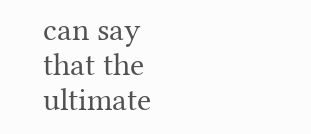can say that the ultimate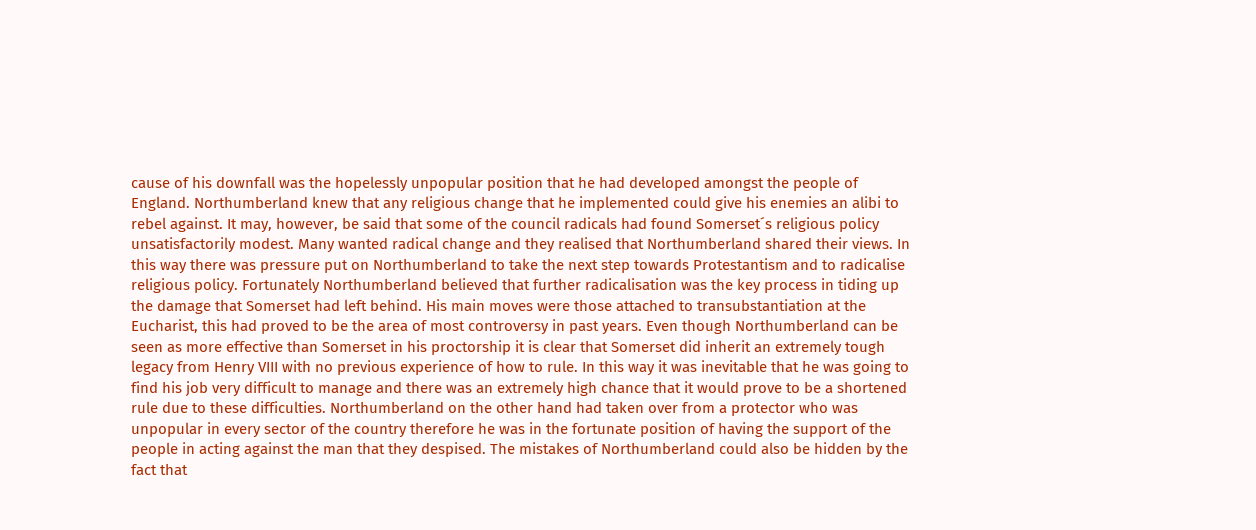cause of his downfall was the hopelessly unpopular position that he had developed amongst the people of England. Northumberland knew that any religious change that he implemented could give his enemies an alibi to rebel against. It may, however, be said that some of the council radicals had found Somerset´s religious policy unsatisfactorily modest. Many wanted radical change and they realised that Northumberland shared their views. In this way there was pressure put on Northumberland to take the next step towards Protestantism and to radicalise religious policy. Fortunately Northumberland believed that further radicalisation was the key process in tiding up the damage that Somerset had left behind. His main moves were those attached to transubstantiation at the Eucharist, this had proved to be the area of most controversy in past years. Even though Northumberland can be seen as more effective than Somerset in his proctorship it is clear that Somerset did inherit an extremely tough legacy from Henry VIII with no previous experience of how to rule. In this way it was inevitable that he was going to find his job very difficult to manage and there was an extremely high chance that it would prove to be a shortened rule due to these difficulties. Northumberland on the other hand had taken over from a protector who was unpopular in every sector of the country therefore he was in the fortunate position of having the support of the people in acting against the man that they despised. The mistakes of Northumberland could also be hidden by the fact that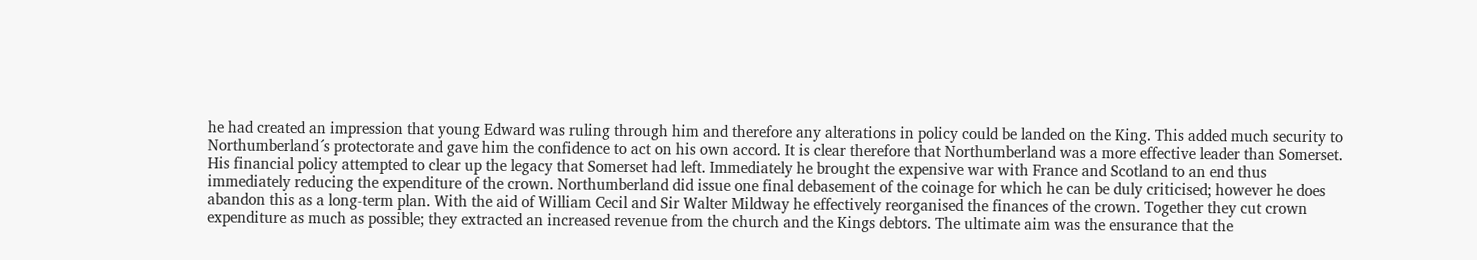he had created an impression that young Edward was ruling through him and therefore any alterations in policy could be landed on the King. This added much security to Northumberland´s protectorate and gave him the confidence to act on his own accord. It is clear therefore that Northumberland was a more effective leader than Somerset. His financial policy attempted to clear up the legacy that Somerset had left. Immediately he brought the expensive war with France and Scotland to an end thus immediately reducing the expenditure of the crown. Northumberland did issue one final debasement of the coinage for which he can be duly criticised; however he does abandon this as a long-term plan. With the aid of William Cecil and Sir Walter Mildway he effectively reorganised the finances of the crown. Together they cut crown expenditure as much as possible; they extracted an increased revenue from the church and the Kings debtors. The ultimate aim was the ensurance that the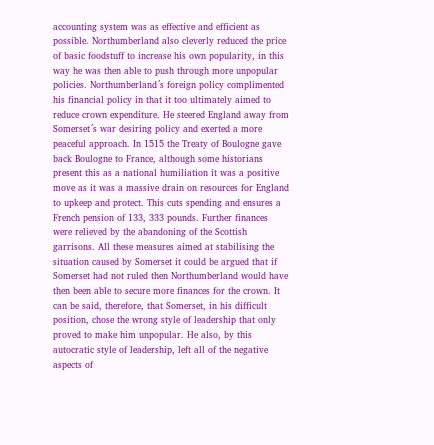accounting system was as effective and efficient as possible. Northumberland also cleverly reduced the price of basic foodstuff to increase his own popularity, in this way he was then able to push through more unpopular policies. Northumberland´s foreign policy complimented his financial policy in that it too ultimately aimed to reduce crown expenditure. He steered England away from Somerset´s war desiring policy and exerted a more peaceful approach. In 1515 the Treaty of Boulogne gave back Boulogne to France, although some historians present this as a national humiliation it was a positive move as it was a massive drain on resources for England to upkeep and protect. This cuts spending and ensures a French pension of 133, 333 pounds. Further finances were relieved by the abandoning of the Scottish garrisons. All these measures aimed at stabilising the situation caused by Somerset it could be argued that if Somerset had not ruled then Northumberland would have then been able to secure more finances for the crown. It can be said, therefore, that Somerset, in his difficult position, chose the wrong style of leadership that only proved to make him unpopular. He also, by this autocratic style of leadership, left all of the negative aspects of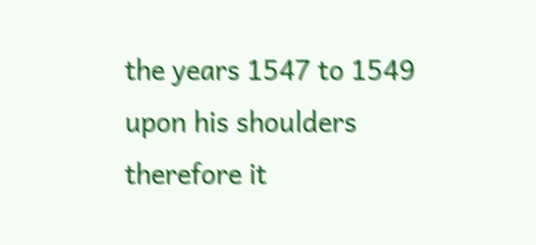the years 1547 to 1549 upon his shoulders therefore it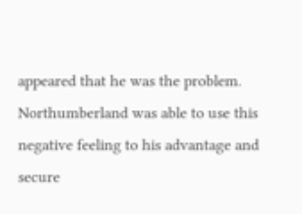appeared that he was the problem. Northumberland was able to use this negative feeling to his advantage and secure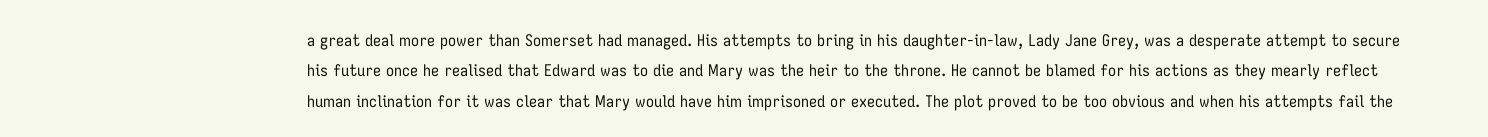a great deal more power than Somerset had managed. His attempts to bring in his daughter-in-law, Lady Jane Grey, was a desperate attempt to secure his future once he realised that Edward was to die and Mary was the heir to the throne. He cannot be blamed for his actions as they mearly reflect human inclination for it was clear that Mary would have him imprisoned or executed. The plot proved to be too obvious and when his attempts fail the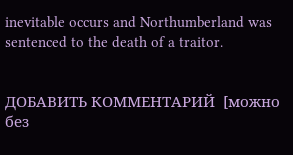inevitable occurs and Northumberland was sentenced to the death of a traitor.


ДОБАВИТЬ КОММЕНТАРИЙ  [можно без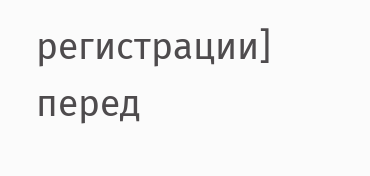регистрации]
перед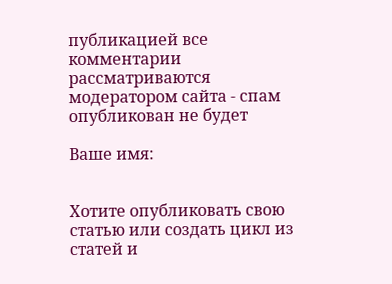публикацией все комментарии рассматриваются модератором сайта - спам опубликован не будет

Ваше имя:


Хотите опубликовать свою статью или создать цикл из статей и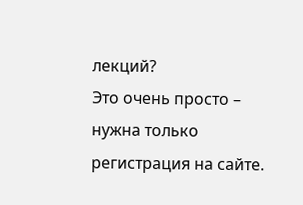лекций?
Это очень просто – нужна только регистрация на сайте.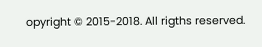opyright © 2015-2018. All rigths reserved.